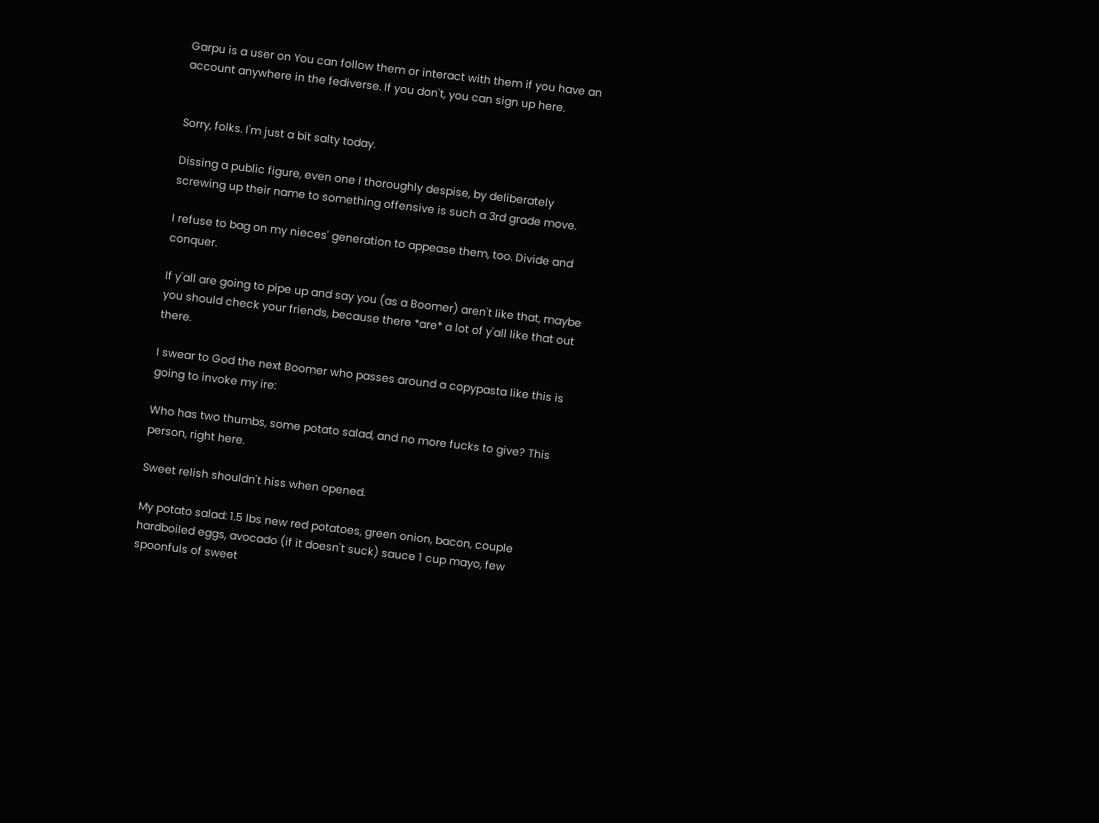Garpu is a user on You can follow them or interact with them if you have an account anywhere in the fediverse. If you don't, you can sign up here.


Sorry, folks. I'm just a bit salty today.

Dissing a public figure, even one I thoroughly despise, by deliberately screwing up their name to something offensive is such a 3rd grade move.

I refuse to bag on my nieces' generation to appease them, too. Divide and conquer.

If y'all are going to pipe up and say you (as a Boomer) aren't like that, maybe you should check your friends, because there *are* a lot of y'all like that out there.

I swear to God the next Boomer who passes around a copypasta like this is going to invoke my ire:

Who has two thumbs, some potato salad, and no more fucks to give? This person, right here.

Sweet relish shouldn't hiss when opened.

My potato salad: 1.5 lbs new red potatoes, green onion, bacon, couple hardboiled eggs, avocado (if it doesn't suck) sauce 1 cup mayo, few spoonfuls of sweet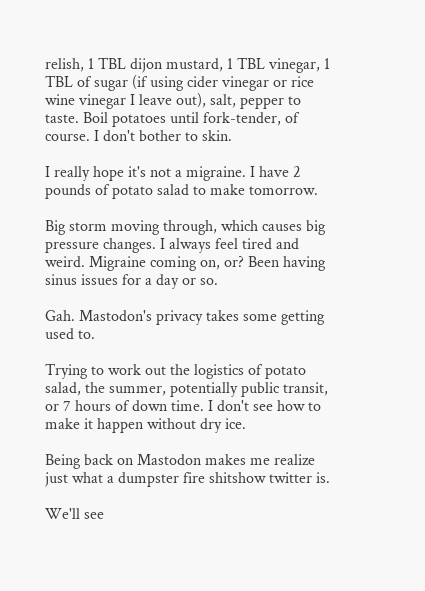relish, 1 TBL dijon mustard, 1 TBL vinegar, 1 TBL of sugar (if using cider vinegar or rice wine vinegar I leave out), salt, pepper to taste. Boil potatoes until fork-tender, of course. I don't bother to skin.

I really hope it's not a migraine. I have 2 pounds of potato salad to make tomorrow.

Big storm moving through, which causes big pressure changes. I always feel tired and weird. Migraine coming on, or? Been having sinus issues for a day or so.

Gah. Mastodon's privacy takes some getting used to.

Trying to work out the logistics of potato salad, the summer, potentially public transit, or 7 hours of down time. I don't see how to make it happen without dry ice.

Being back on Mastodon makes me realize just what a dumpster fire shitshow twitter is.

We'll see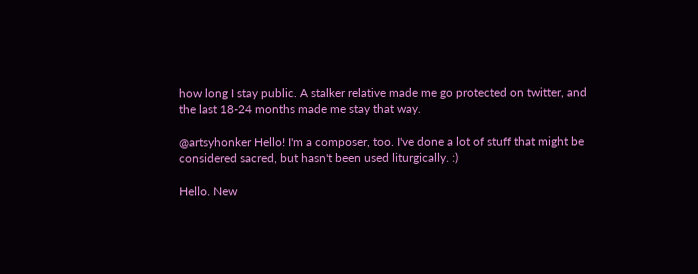how long I stay public. A stalker relative made me go protected on twitter, and the last 18-24 months made me stay that way.

@artsyhonker Hello! I'm a composer, too. I've done a lot of stuff that might be considered sacred, but hasn't been used liturgically. :)

Hello. New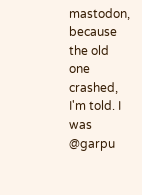mastodon, because the old one crashed, I'm told. I was @garpu